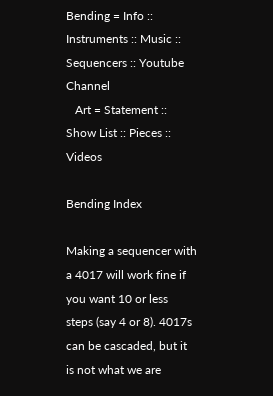Bending = Info :: Instruments :: Music :: Sequencers :: Youtube Channel
   Art = Statement :: Show List :: Pieces :: Videos

Bending Index

Making a sequencer with a 4017 will work fine if you want 10 or less steps (say 4 or 8). 4017s can be cascaded, but it is not what we are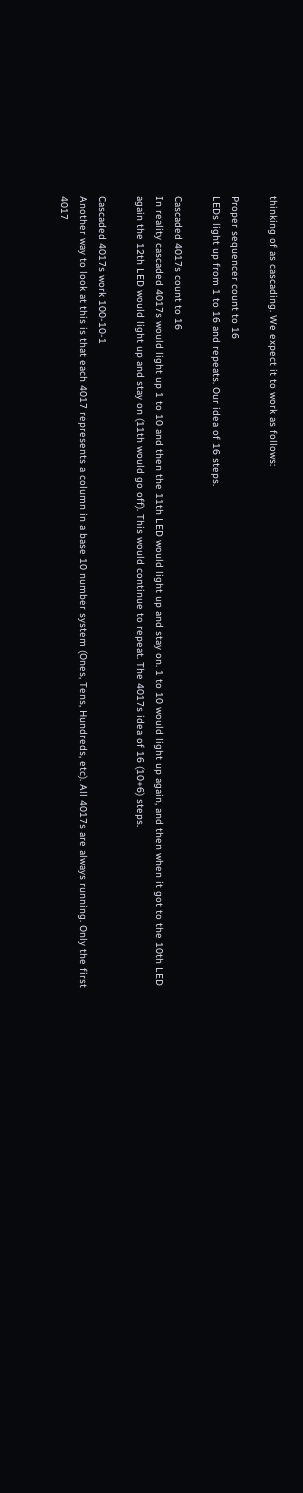thinking of as cascading. We expect it to work as follows:

Proper sequencer count to 16
LEDs light up from 1 to 16 and repeats. Our idea of 16 steps.

Cascaded 4017s count to 16
In reality cascaded 4017s would light up 1 to 10 and then the 11th LED would light up and stay on. 1 to 10 would light up again, and then when it got to the 10th LED again the 12th LED would light up and stay on (11th would go off). This would continue to repeat. The 4017s idea of 16 (10+6) steps.

Cascaded 4017s work 100-10-1
Another way to look at this is that each 4017 represents a column in a base 10 number system (Ones, Tens, Hundreds, etc). All 4017s are always running. Only the first 4017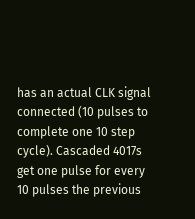has an actual CLK signal connected (10 pulses to complete one 10 step cycle). Cascaded 4017s get one pulse for every 10 pulses the previous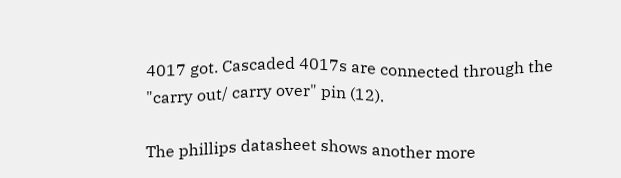4017 got. Cascaded 4017s are connected through the "carry out/ carry over" pin (12).

The phillips datasheet shows another more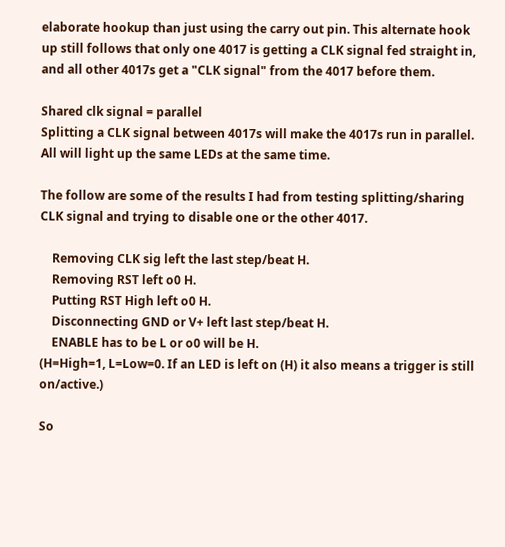elaborate hookup than just using the carry out pin. This alternate hook up still follows that only one 4017 is getting a CLK signal fed straight in, and all other 4017s get a "CLK signal" from the 4017 before them.

Shared clk signal = parallel
Splitting a CLK signal between 4017s will make the 4017s run in parallel. All will light up the same LEDs at the same time.

The follow are some of the results I had from testing splitting/sharing CLK signal and trying to disable one or the other 4017.

    Removing CLK sig left the last step/beat H.
    Removing RST left o0 H.
    Putting RST High left o0 H.
    Disconnecting GND or V+ left last step/beat H.
    ENABLE has to be L or o0 will be H.
(H=High=1, L=Low=0. If an LED is left on (H) it also means a trigger is still on/active.)

So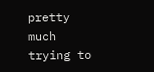pretty much trying to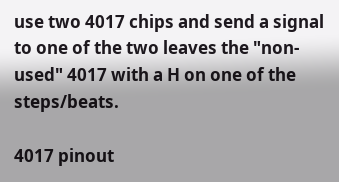use two 4017 chips and send a signal to one of the two leaves the "non-used" 4017 with a H on one of the steps/beats.

4017 pinout